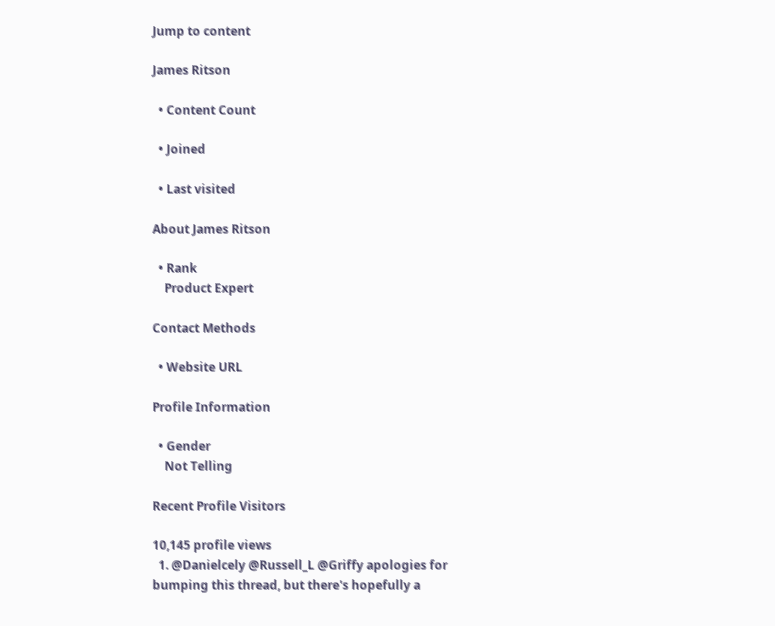Jump to content

James Ritson

  • Content Count

  • Joined

  • Last visited

About James Ritson

  • Rank
    Product Expert

Contact Methods

  • Website URL

Profile Information

  • Gender
    Not Telling

Recent Profile Visitors

10,145 profile views
  1. @Danielcely @Russell_L @Griffy apologies for bumping this thread, but there's hopefully a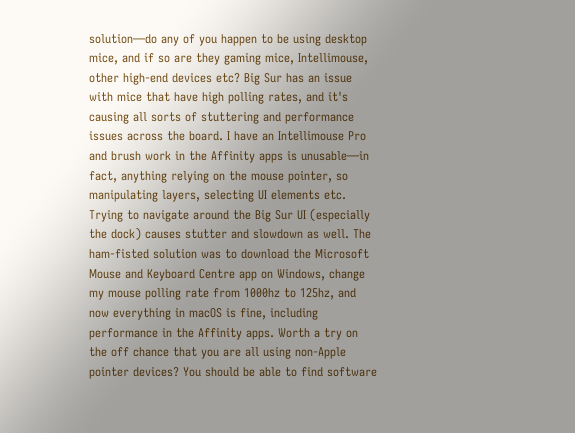solution—do any of you happen to be using desktop mice, and if so are they gaming mice, Intellimouse, other high-end devices etc? Big Sur has an issue with mice that have high polling rates, and it's causing all sorts of stuttering and performance issues across the board. I have an Intellimouse Pro and brush work in the Affinity apps is unusable—in fact, anything relying on the mouse pointer, so manipulating layers, selecting UI elements etc. Trying to navigate around the Big Sur UI (especially the dock) causes stutter and slowdown as well. The ham-fisted solution was to download the Microsoft Mouse and Keyboard Centre app on Windows, change my mouse polling rate from 1000hz to 125hz, and now everything in macOS is fine, including performance in the Affinity apps. Worth a try on the off chance that you are all using non-Apple pointer devices? You should be able to find software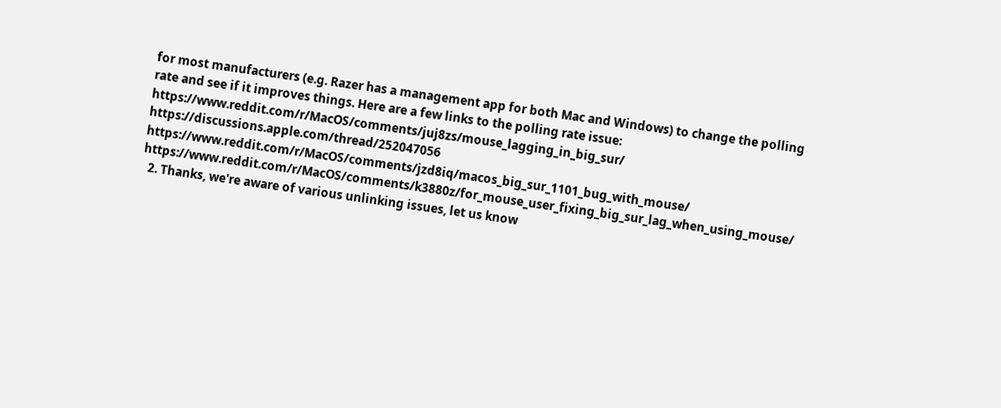for most manufacturers (e.g. Razer has a management app for both Mac and Windows) to change the polling rate and see if it improves things. Here are a few links to the polling rate issue: https://www.reddit.com/r/MacOS/comments/juj8zs/mouse_lagging_in_big_sur/ https://discussions.apple.com/thread/252047056 https://www.reddit.com/r/MacOS/comments/jzd8iq/macos_big_sur_1101_bug_with_mouse/ https://www.reddit.com/r/MacOS/comments/k3880z/for_mouse_user_fixing_big_sur_lag_when_using_mouse/
  2. Thanks, we're aware of various unlinking issues, let us know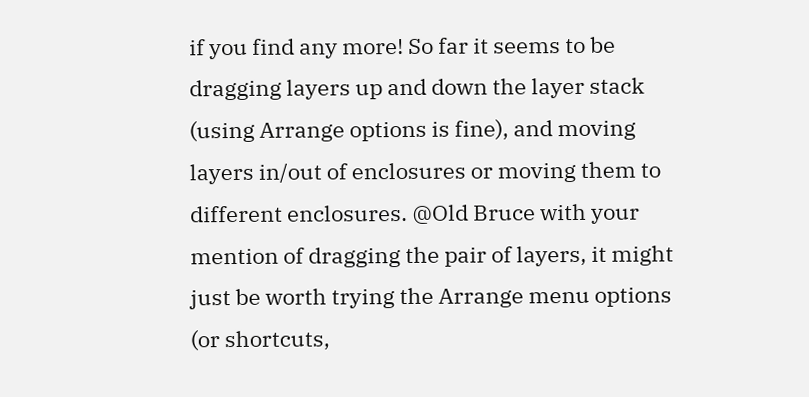if you find any more! So far it seems to be dragging layers up and down the layer stack (using Arrange options is fine), and moving layers in/out of enclosures or moving them to different enclosures. @Old Bruce with your mention of dragging the pair of layers, it might just be worth trying the Arrange menu options (or shortcuts,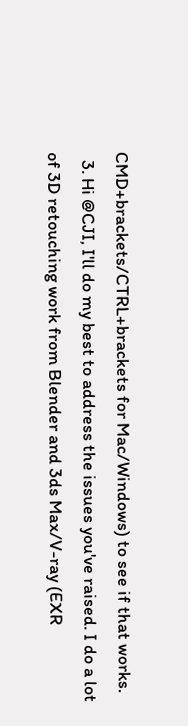CMD+brackets/CTRL+brackets for Mac/Windows) to see if that works.
  3. Hi @CJI, I'll do my best to address the issues you've raised. I do a lot of 3D retouching work from Blender and 3ds Max/V-ray (EXR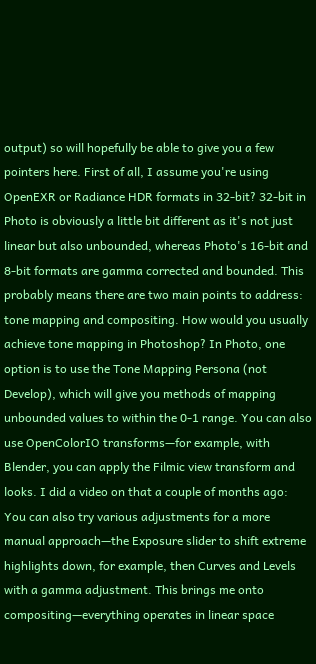output) so will hopefully be able to give you a few pointers here. First of all, I assume you're using OpenEXR or Radiance HDR formats in 32-bit? 32-bit in Photo is obviously a little bit different as it's not just linear but also unbounded, whereas Photo's 16-bit and 8-bit formats are gamma corrected and bounded. This probably means there are two main points to address: tone mapping and compositing. How would you usually achieve tone mapping in Photoshop? In Photo, one option is to use the Tone Mapping Persona (not Develop), which will give you methods of mapping unbounded values to within the 0-1 range. You can also use OpenColorIO transforms—for example, with Blender, you can apply the Filmic view transform and looks. I did a video on that a couple of months ago: You can also try various adjustments for a more manual approach—the Exposure slider to shift extreme highlights down, for example, then Curves and Levels with a gamma adjustment. This brings me onto compositing—everything operates in linear space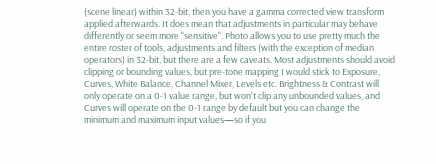(scene linear) within 32-bit, then you have a gamma corrected view transform applied afterwards. It does mean that adjustments in particular may behave differently or seem more "sensitive". Photo allows you to use pretty much the entire roster of tools, adjustments and filters (with the exception of median operators) in 32-bit, but there are a few caveats. Most adjustments should avoid clipping or bounding values, but pre-tone mapping I would stick to Exposure, Curves, White Balance, Channel Mixer, Levels etc. Brightness & Contrast will only operate on a 0-1 value range, but won't clip any unbounded values, and Curves will operate on the 0-1 range by default but you can change the minimum and maximum input values—so if you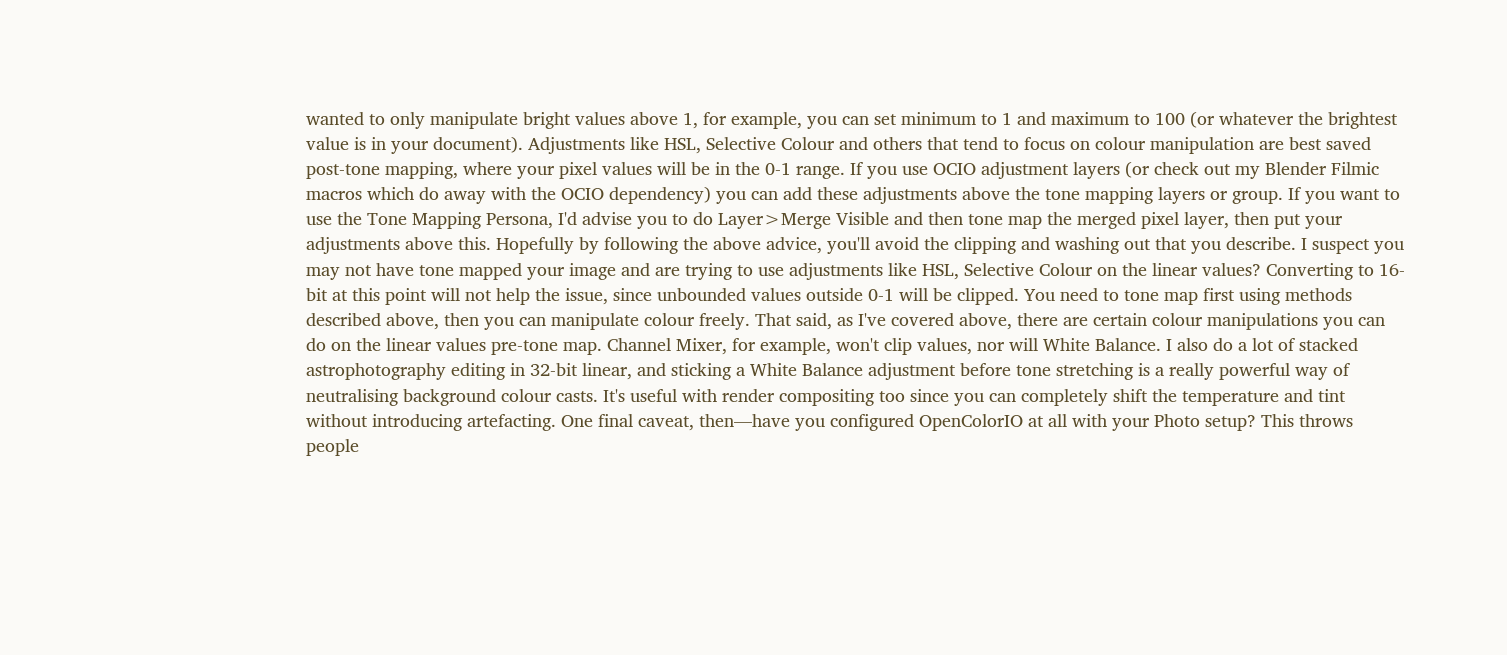wanted to only manipulate bright values above 1, for example, you can set minimum to 1 and maximum to 100 (or whatever the brightest value is in your document). Adjustments like HSL, Selective Colour and others that tend to focus on colour manipulation are best saved post-tone mapping, where your pixel values will be in the 0-1 range. If you use OCIO adjustment layers (or check out my Blender Filmic macros which do away with the OCIO dependency) you can add these adjustments above the tone mapping layers or group. If you want to use the Tone Mapping Persona, I'd advise you to do Layer>Merge Visible and then tone map the merged pixel layer, then put your adjustments above this. Hopefully by following the above advice, you'll avoid the clipping and washing out that you describe. I suspect you may not have tone mapped your image and are trying to use adjustments like HSL, Selective Colour on the linear values? Converting to 16-bit at this point will not help the issue, since unbounded values outside 0-1 will be clipped. You need to tone map first using methods described above, then you can manipulate colour freely. That said, as I've covered above, there are certain colour manipulations you can do on the linear values pre-tone map. Channel Mixer, for example, won't clip values, nor will White Balance. I also do a lot of stacked astrophotography editing in 32-bit linear, and sticking a White Balance adjustment before tone stretching is a really powerful way of neutralising background colour casts. It's useful with render compositing too since you can completely shift the temperature and tint without introducing artefacting. One final caveat, then—have you configured OpenColorIO at all with your Photo setup? This throws people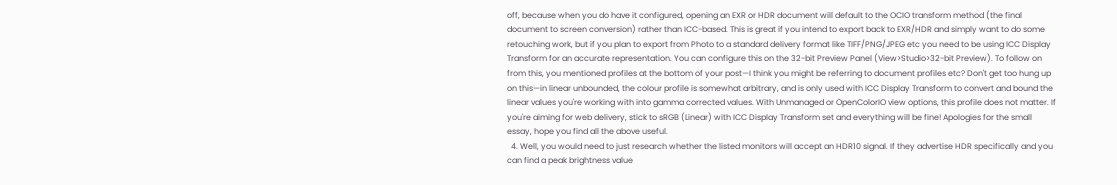off, because when you do have it configured, opening an EXR or HDR document will default to the OCIO transform method (the final document to screen conversion) rather than ICC-based. This is great if you intend to export back to EXR/HDR and simply want to do some retouching work, but if you plan to export from Photo to a standard delivery format like TIFF/PNG/JPEG etc you need to be using ICC Display Transform for an accurate representation. You can configure this on the 32-bit Preview Panel (View>Studio>32-bit Preview). To follow on from this, you mentioned profiles at the bottom of your post—I think you might be referring to document profiles etc? Don't get too hung up on this—in linear unbounded, the colour profile is somewhat arbitrary, and is only used with ICC Display Transform to convert and bound the linear values you're working with into gamma corrected values. With Unmanaged or OpenColorIO view options, this profile does not matter. If you're aiming for web delivery, stick to sRGB (Linear) with ICC Display Transform set and everything will be fine! Apologies for the small essay, hope you find all the above useful.
  4. Well, you would need to just research whether the listed monitors will accept an HDR10 signal. If they advertise HDR specifically and you can find a peak brightness value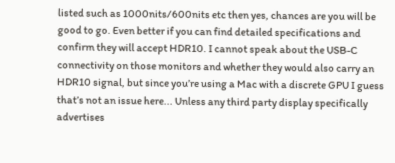listed such as 1000nits/600nits etc then yes, chances are you will be good to go. Even better if you can find detailed specifications and confirm they will accept HDR10. I cannot speak about the USB-C connectivity on those monitors and whether they would also carry an HDR10 signal, but since you’re using a Mac with a discrete GPU I guess that’s not an issue here... Unless any third party display specifically advertises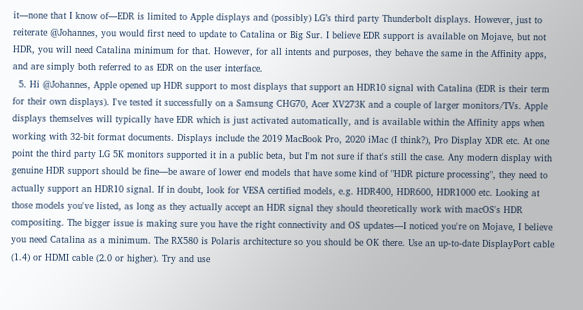it—none that I know of—EDR is limited to Apple displays and (possibly) LG’s third party Thunderbolt displays. However, just to reiterate @Johannes, you would first need to update to Catalina or Big Sur. I believe EDR support is available on Mojave, but not HDR, you will need Catalina minimum for that. However, for all intents and purposes, they behave the same in the Affinity apps, and are simply both referred to as EDR on the user interface.
  5. Hi @Johannes, Apple opened up HDR support to most displays that support an HDR10 signal with Catalina (EDR is their term for their own displays). I've tested it successfully on a Samsung CHG70, Acer XV273K and a couple of larger monitors/TVs. Apple displays themselves will typically have EDR which is just activated automatically, and is available within the Affinity apps when working with 32-bit format documents. Displays include the 2019 MacBook Pro, 2020 iMac (I think?), Pro Display XDR etc. At one point the third party LG 5K monitors supported it in a public beta, but I'm not sure if that's still the case. Any modern display with genuine HDR support should be fine—be aware of lower end models that have some kind of "HDR picture processing", they need to actually support an HDR10 signal. If in doubt, look for VESA certified models, e.g. HDR400, HDR600, HDR1000 etc. Looking at those models you've listed, as long as they actually accept an HDR signal they should theoretically work with macOS's HDR compositing. The bigger issue is making sure you have the right connectivity and OS updates—I noticed you're on Mojave, I believe you need Catalina as a minimum. The RX580 is Polaris architecture so you should be OK there. Use an up-to-date DisplayPort cable (1.4) or HDMI cable (2.0 or higher). Try and use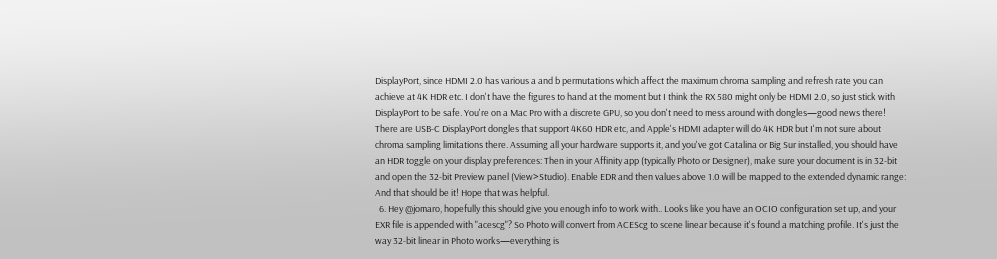DisplayPort, since HDMI 2.0 has various a and b permutations which affect the maximum chroma sampling and refresh rate you can achieve at 4K HDR etc. I don't have the figures to hand at the moment but I think the RX 580 might only be HDMI 2.0, so just stick with DisplayPort to be safe. You're on a Mac Pro with a discrete GPU, so you don't need to mess around with dongles—good news there! There are USB-C DisplayPort dongles that support 4K60 HDR etc, and Apple's HDMI adapter will do 4K HDR but I'm not sure about chroma sampling limitations there. Assuming all your hardware supports it, and you've got Catalina or Big Sur installed, you should have an HDR toggle on your display preferences: Then in your Affinity app (typically Photo or Designer), make sure your document is in 32-bit and open the 32-bit Preview panel (View>Studio). Enable EDR and then values above 1.0 will be mapped to the extended dynamic range: And that should be it! Hope that was helpful.
  6. Hey @jomaro, hopefully this should give you enough info to work with.. Looks like you have an OCIO configuration set up, and your EXR file is appended with "acescg"? So Photo will convert from ACEScg to scene linear because it's found a matching profile. It's just the way 32-bit linear in Photo works—everything is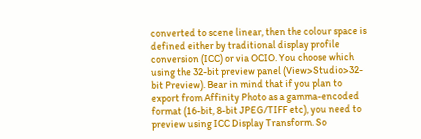converted to scene linear, then the colour space is defined either by traditional display profile conversion (ICC) or via OCIO. You choose which using the 32-bit preview panel (View>Studio>32-bit Preview). Bear in mind that if you plan to export from Affinity Photo as a gamma-encoded format (16-bit, 8-bit JPEG/TIFF etc), you need to preview using ICC Display Transform. So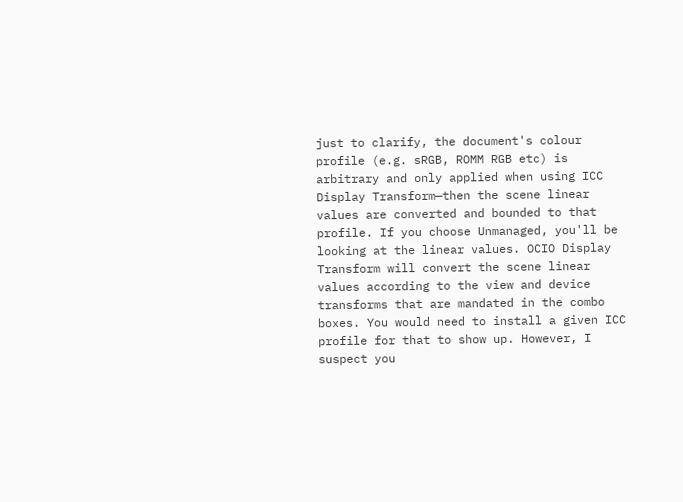just to clarify, the document's colour profile (e.g. sRGB, ROMM RGB etc) is arbitrary and only applied when using ICC Display Transform—then the scene linear values are converted and bounded to that profile. If you choose Unmanaged, you'll be looking at the linear values. OCIO Display Transform will convert the scene linear values according to the view and device transforms that are mandated in the combo boxes. You would need to install a given ICC profile for that to show up. However, I suspect you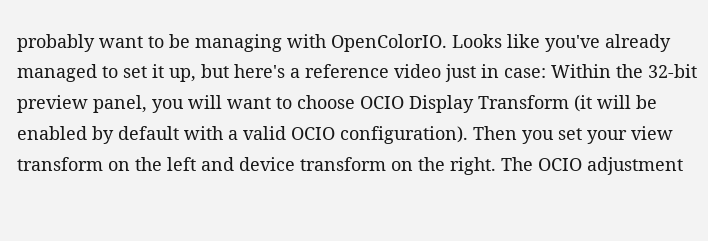probably want to be managing with OpenColorIO. Looks like you've already managed to set it up, but here's a reference video just in case: Within the 32-bit preview panel, you will want to choose OCIO Display Transform (it will be enabled by default with a valid OCIO configuration). Then you set your view transform on the left and device transform on the right. The OCIO adjustment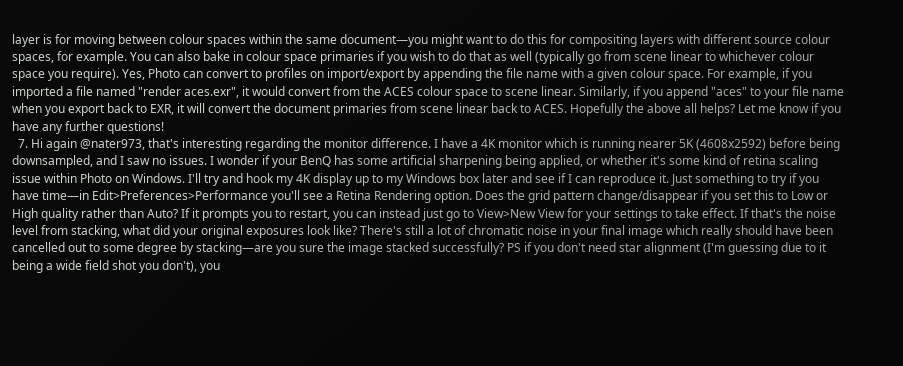layer is for moving between colour spaces within the same document—you might want to do this for compositing layers with different source colour spaces, for example. You can also bake in colour space primaries if you wish to do that as well (typically go from scene linear to whichever colour space you require). Yes, Photo can convert to profiles on import/export by appending the file name with a given colour space. For example, if you imported a file named "render aces.exr", it would convert from the ACES colour space to scene linear. Similarly, if you append "aces" to your file name when you export back to EXR, it will convert the document primaries from scene linear back to ACES. Hopefully the above all helps? Let me know if you have any further questions!
  7. Hi again @nater973, that's interesting regarding the monitor difference. I have a 4K monitor which is running nearer 5K (4608x2592) before being downsampled, and I saw no issues. I wonder if your BenQ has some artificial sharpening being applied, or whether it's some kind of retina scaling issue within Photo on Windows. I'll try and hook my 4K display up to my Windows box later and see if I can reproduce it. Just something to try if you have time—in Edit>Preferences>Performance you'll see a Retina Rendering option. Does the grid pattern change/disappear if you set this to Low or High quality rather than Auto? If it prompts you to restart, you can instead just go to View>New View for your settings to take effect. If that's the noise level from stacking, what did your original exposures look like? There's still a lot of chromatic noise in your final image which really should have been cancelled out to some degree by stacking—are you sure the image stacked successfully? PS if you don't need star alignment (I'm guessing due to it being a wide field shot you don't), you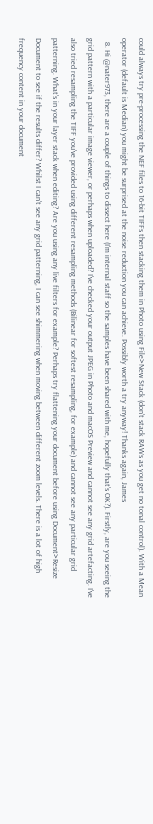could always try pre-processing the NEF files to 16-bit TIFFs then stacking them in Photo using File>New Stack (don't stack RAWs as you get no tonal control). With a Mean operator (default is Median) you might be surprised at the noise reduction you can achieve. Possibly worth a try anyway! Thanks again, James
  8. Hi @nater973, there are a couple of things to dissect here (I'm internal staff so the samples have been shared with me, hopefully that's OK?). Firstly, are you seeing the grid pattern with a particular image viewer, or perhaps when uploaded? I've checked your output JPEG in Photo and macOS Preview and cannot see any grid artefacting. I've also tried resampling the TIFF you've provided using different resampling methods (Bilinear for softest resampling, for example) and cannot see any particular grid patterning. What's in your layer stack when editing? Are you using any live filters for example? Perhaps try flattening your document before using Document>Resize Document to see if the results differ? Whilst I can't see any grid patterning, I can see shimmering when moving between different zoom levels. There is a lot of high frequency content in your document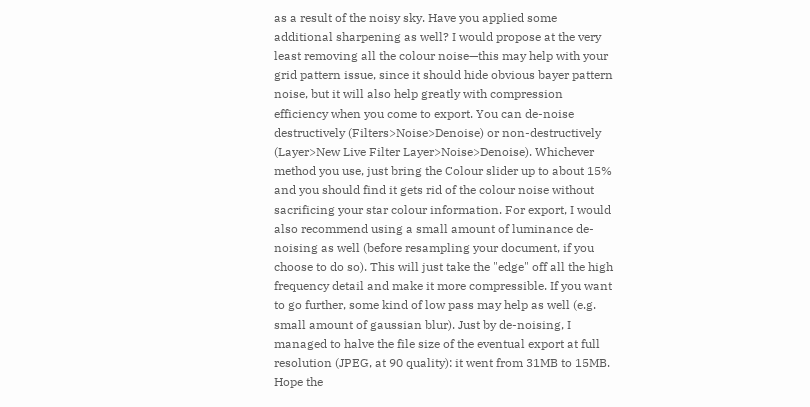as a result of the noisy sky. Have you applied some additional sharpening as well? I would propose at the very least removing all the colour noise—this may help with your grid pattern issue, since it should hide obvious bayer pattern noise, but it will also help greatly with compression efficiency when you come to export. You can de-noise destructively (Filters>Noise>Denoise) or non-destructively (Layer>New Live Filter Layer>Noise>Denoise). Whichever method you use, just bring the Colour slider up to about 15% and you should find it gets rid of the colour noise without sacrificing your star colour information. For export, I would also recommend using a small amount of luminance de-noising as well (before resampling your document, if you choose to do so). This will just take the "edge" off all the high frequency detail and make it more compressible. If you want to go further, some kind of low pass may help as well (e.g. small amount of gaussian blur). Just by de-noising, I managed to halve the file size of the eventual export at full resolution (JPEG, at 90 quality): it went from 31MB to 15MB. Hope the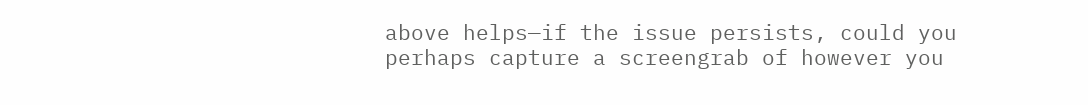above helps—if the issue persists, could you perhaps capture a screengrab of however you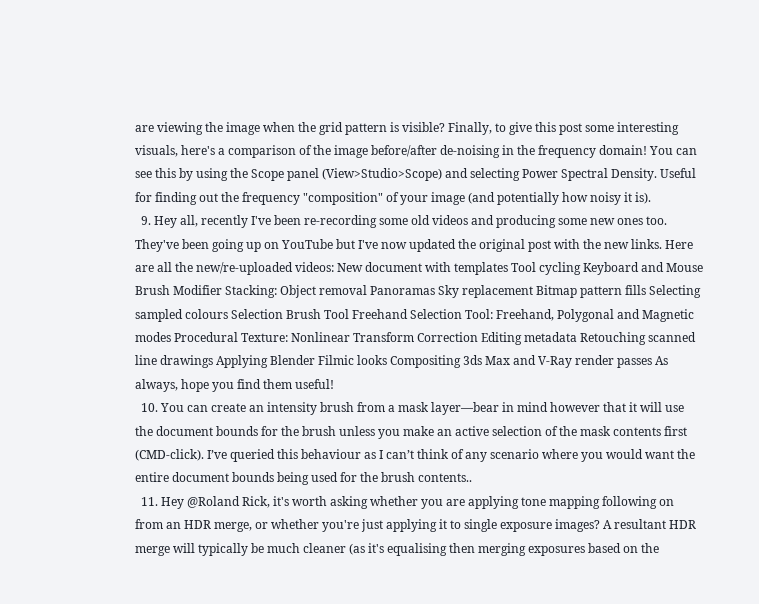are viewing the image when the grid pattern is visible? Finally, to give this post some interesting visuals, here's a comparison of the image before/after de-noising in the frequency domain! You can see this by using the Scope panel (View>Studio>Scope) and selecting Power Spectral Density. Useful for finding out the frequency "composition" of your image (and potentially how noisy it is).
  9. Hey all, recently I've been re-recording some old videos and producing some new ones too. They've been going up on YouTube but I've now updated the original post with the new links. Here are all the new/re-uploaded videos: New document with templates Tool cycling Keyboard and Mouse Brush Modifier Stacking: Object removal Panoramas Sky replacement Bitmap pattern fills Selecting sampled colours Selection Brush Tool Freehand Selection Tool: Freehand, Polygonal and Magnetic modes Procedural Texture: Nonlinear Transform Correction Editing metadata Retouching scanned line drawings Applying Blender Filmic looks Compositing 3ds Max and V-Ray render passes As always, hope you find them useful!
  10. You can create an intensity brush from a mask layer—bear in mind however that it will use the document bounds for the brush unless you make an active selection of the mask contents first (CMD-click). I’ve queried this behaviour as I can’t think of any scenario where you would want the entire document bounds being used for the brush contents..
  11. Hey @Roland Rick, it's worth asking whether you are applying tone mapping following on from an HDR merge, or whether you're just applying it to single exposure images? A resultant HDR merge will typically be much cleaner (as it's equalising then merging exposures based on the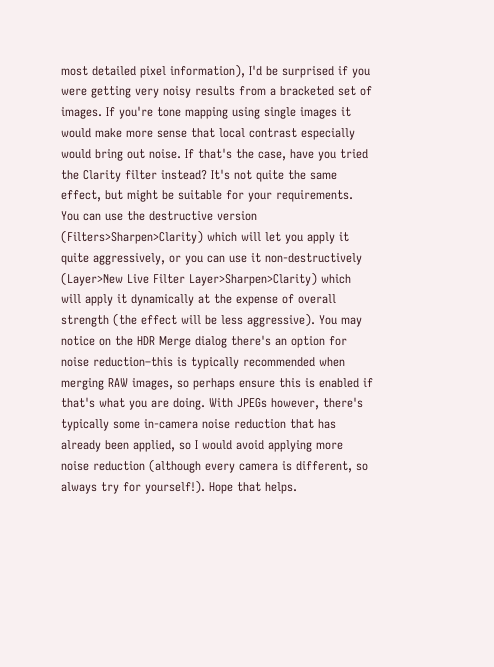most detailed pixel information), I'd be surprised if you were getting very noisy results from a bracketed set of images. If you're tone mapping using single images it would make more sense that local contrast especially would bring out noise. If that's the case, have you tried the Clarity filter instead? It's not quite the same effect, but might be suitable for your requirements. You can use the destructive version (Filters>Sharpen>Clarity) which will let you apply it quite aggressively, or you can use it non-destructively (Layer>New Live Filter Layer>Sharpen>Clarity) which will apply it dynamically at the expense of overall strength (the effect will be less aggressive). You may notice on the HDR Merge dialog there's an option for noise reduction–this is typically recommended when merging RAW images, so perhaps ensure this is enabled if that's what you are doing. With JPEGs however, there's typically some in-camera noise reduction that has already been applied, so I would avoid applying more noise reduction (although every camera is different, so always try for yourself!). Hope that helps.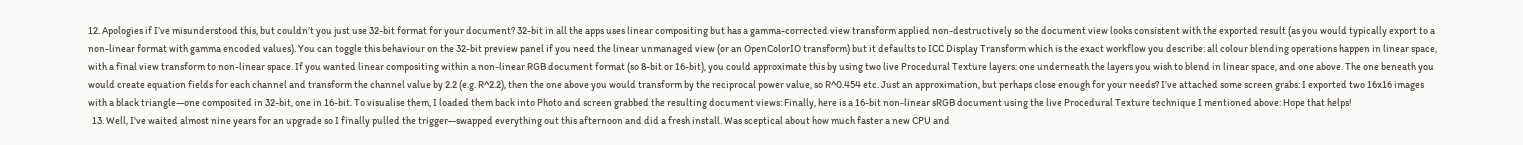12. Apologies if I’ve misunderstood this, but couldn’t you just use 32-bit format for your document? 32-bit in all the apps uses linear compositing but has a gamma-corrected view transform applied non-destructively so the document view looks consistent with the exported result (as you would typically export to a non-linear format with gamma encoded values). You can toggle this behaviour on the 32-bit preview panel if you need the linear unmanaged view (or an OpenColorIO transform) but it defaults to ICC Display Transform which is the exact workflow you describe: all colour blending operations happen in linear space, with a final view transform to non-linear space. If you wanted linear compositing within a non-linear RGB document format (so 8-bit or 16-bit), you could approximate this by using two live Procedural Texture layers: one underneath the layers you wish to blend in linear space, and one above. The one beneath you would create equation fields for each channel and transform the channel value by 2.2 (e.g. R^2.2), then the one above you would transform by the reciprocal power value, so R^0.454 etc. Just an approximation, but perhaps close enough for your needs? I’ve attached some screen grabs: I exported two 16x16 images with a black triangle—one composited in 32-bit, one in 16-bit. To visualise them, I loaded them back into Photo and screen grabbed the resulting document views: Finally, here is a 16-bit non-linear sRGB document using the live Procedural Texture technique I mentioned above: Hope that helps!
  13. Well, I've waited almost nine years for an upgrade so I finally pulled the trigger—swapped everything out this afternoon and did a fresh install. Was sceptical about how much faster a new CPU and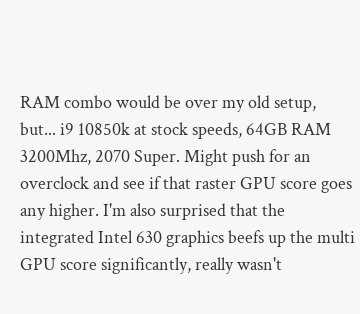RAM combo would be over my old setup, but... i9 10850k at stock speeds, 64GB RAM 3200Mhz, 2070 Super. Might push for an overclock and see if that raster GPU score goes any higher. I'm also surprised that the integrated Intel 630 graphics beefs up the multi GPU score significantly, really wasn't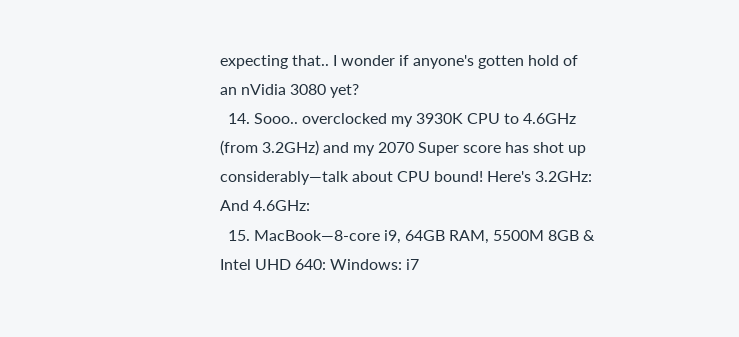expecting that.. I wonder if anyone's gotten hold of an nVidia 3080 yet?
  14. Sooo.. overclocked my 3930K CPU to 4.6GHz (from 3.2GHz) and my 2070 Super score has shot up considerably—talk about CPU bound! Here's 3.2GHz: And 4.6GHz:
  15. MacBook—8-core i9, 64GB RAM, 5500M 8GB & Intel UHD 640: Windows: i7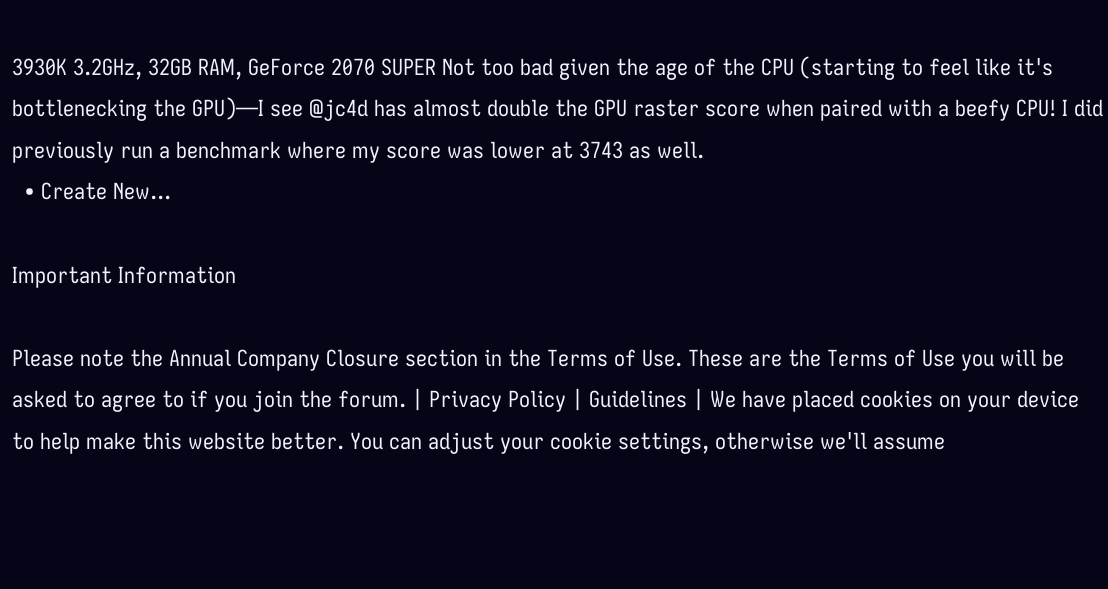3930K 3.2GHz, 32GB RAM, GeForce 2070 SUPER Not too bad given the age of the CPU (starting to feel like it's bottlenecking the GPU)—I see @jc4d has almost double the GPU raster score when paired with a beefy CPU! I did previously run a benchmark where my score was lower at 3743 as well.
  • Create New...

Important Information

Please note the Annual Company Closure section in the Terms of Use. These are the Terms of Use you will be asked to agree to if you join the forum. | Privacy Policy | Guidelines | We have placed cookies on your device to help make this website better. You can adjust your cookie settings, otherwise we'll assume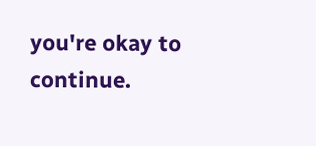you're okay to continue.